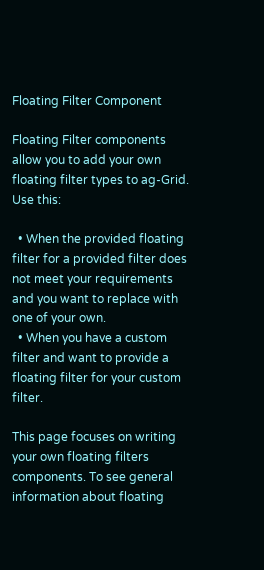Floating Filter Component

Floating Filter components allow you to add your own floating filter types to ag-Grid. Use this:

  • When the provided floating filter for a provided filter does not meet your requirements and you want to replace with one of your own.
  • When you have a custom filter and want to provide a floating filter for your custom filter.

This page focuses on writing your own floating filters components. To see general information about floating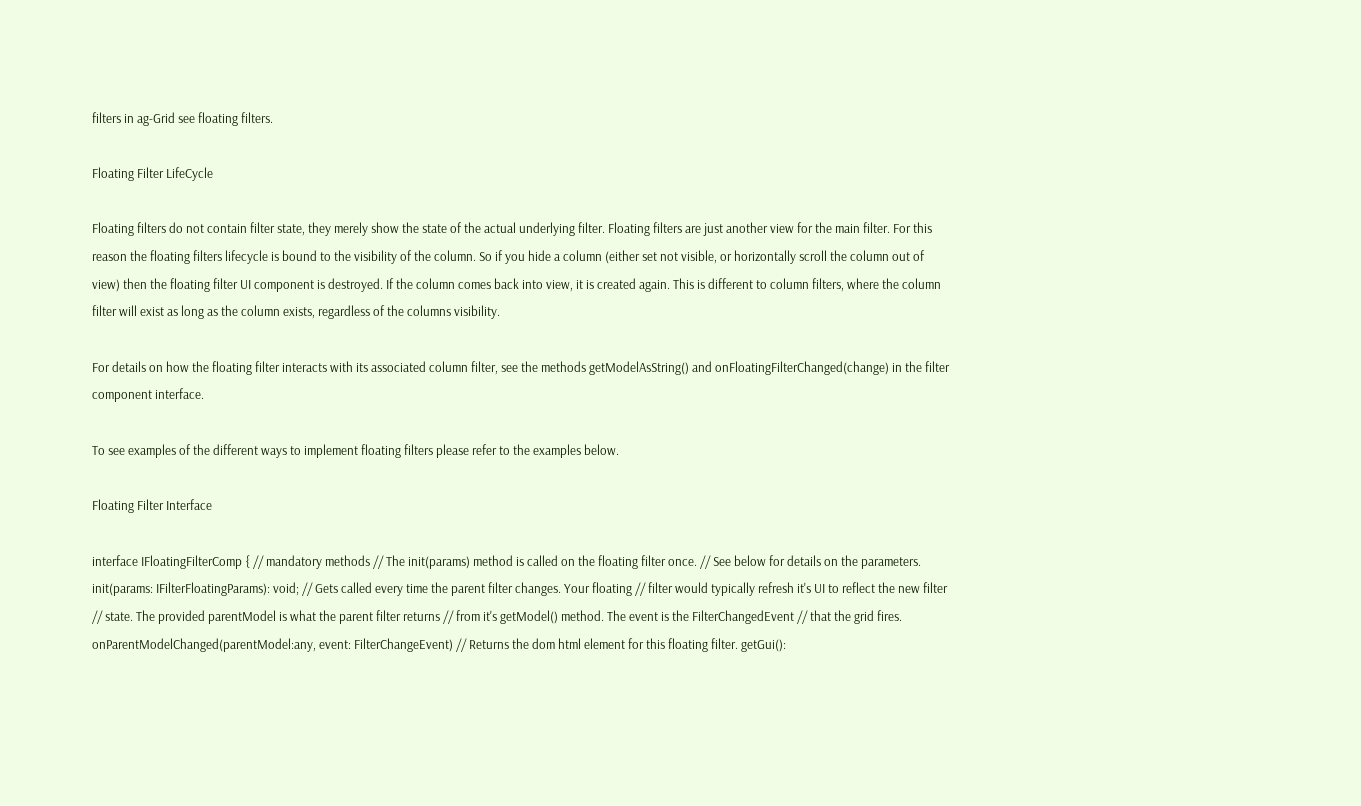filters in ag-Grid see floating filters.

Floating Filter LifeCycle

Floating filters do not contain filter state, they merely show the state of the actual underlying filter. Floating filters are just another view for the main filter. For this reason the floating filters lifecycle is bound to the visibility of the column. So if you hide a column (either set not visible, or horizontally scroll the column out of view) then the floating filter UI component is destroyed. If the column comes back into view, it is created again. This is different to column filters, where the column filter will exist as long as the column exists, regardless of the columns visibility.

For details on how the floating filter interacts with its associated column filter, see the methods getModelAsString() and onFloatingFilterChanged(change) in the filter component interface.

To see examples of the different ways to implement floating filters please refer to the examples below.

Floating Filter Interface

interface IFloatingFilterComp { // mandatory methods // The init(params) method is called on the floating filter once. // See below for details on the parameters. init(params: IFilterFloatingParams): void; // Gets called every time the parent filter changes. Your floating // filter would typically refresh it's UI to reflect the new filter // state. The provided parentModel is what the parent filter returns // from it's getModel() method. The event is the FilterChangedEvent // that the grid fires. onParentModelChanged(parentModel:any, event: FilterChangeEvent) // Returns the dom html element for this floating filter. getGui():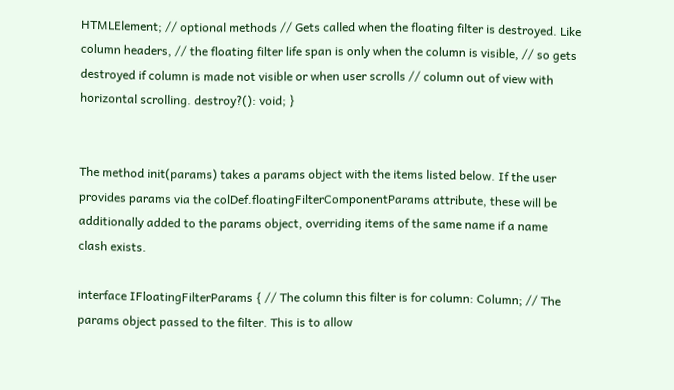HTMLElement; // optional methods // Gets called when the floating filter is destroyed. Like column headers, // the floating filter life span is only when the column is visible, // so gets destroyed if column is made not visible or when user scrolls // column out of view with horizontal scrolling. destroy?(): void; }


The method init(params) takes a params object with the items listed below. If the user provides params via the colDef.floatingFilterComponentParams attribute, these will be additionally added to the params object, overriding items of the same name if a name clash exists.

interface IFloatingFilterParams { // The column this filter is for column: Column; // The params object passed to the filter. This is to allow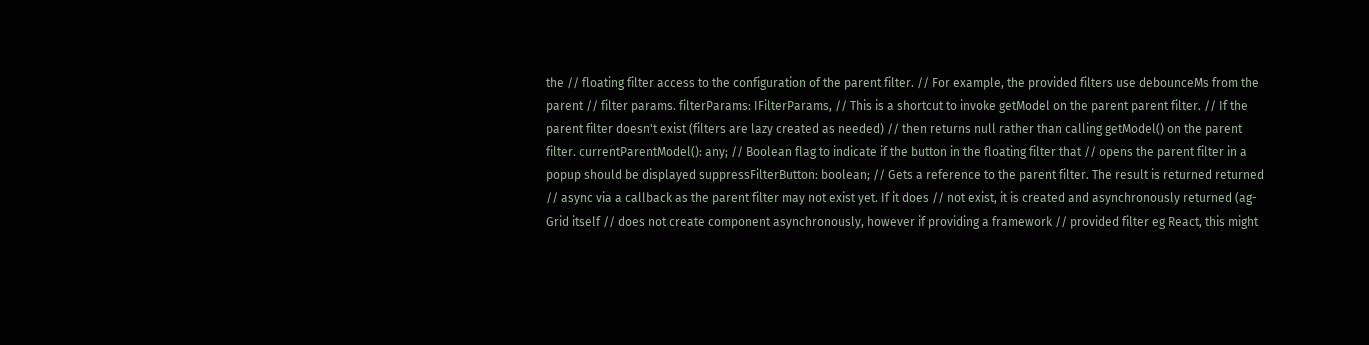the // floating filter access to the configuration of the parent filter. // For example, the provided filters use debounceMs from the parent // filter params. filterParams: IFilterParams, // This is a shortcut to invoke getModel on the parent parent filter. // If the parent filter doesn't exist (filters are lazy created as needed) // then returns null rather than calling getModel() on the parent filter. currentParentModel(): any; // Boolean flag to indicate if the button in the floating filter that // opens the parent filter in a popup should be displayed suppressFilterButton: boolean; // Gets a reference to the parent filter. The result is returned returned // async via a callback as the parent filter may not exist yet. If it does // not exist, it is created and asynchronously returned (ag-Grid itself // does not create component asynchronously, however if providing a framework // provided filter eg React, this might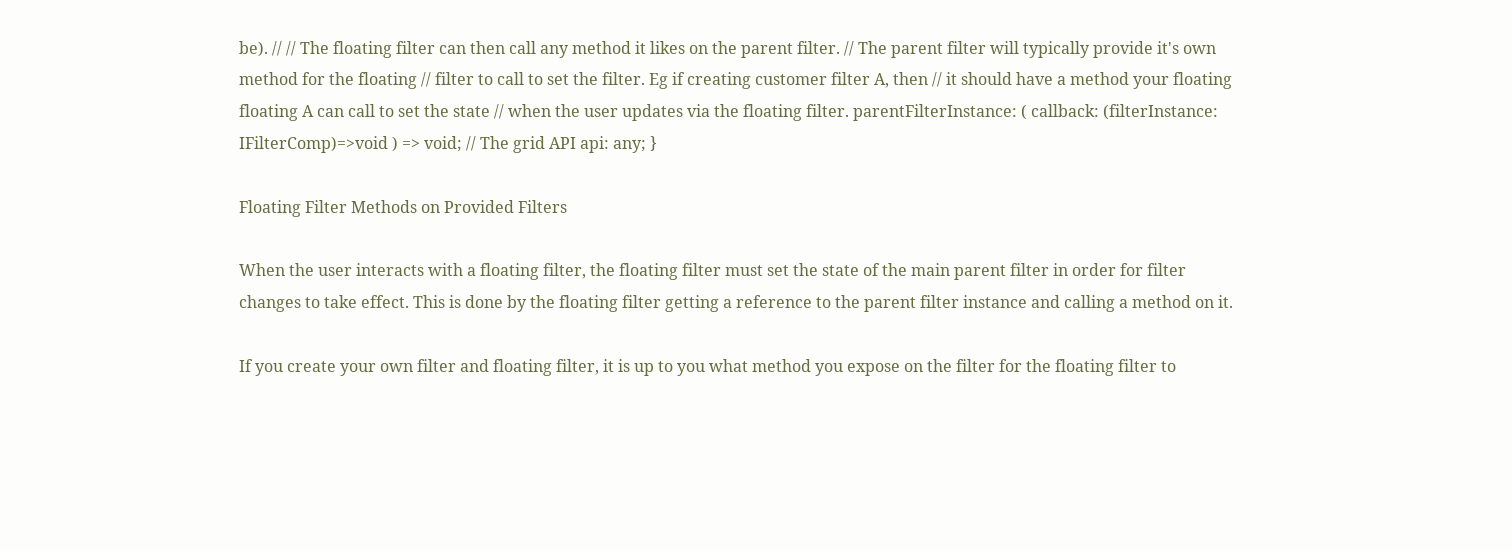be). // // The floating filter can then call any method it likes on the parent filter. // The parent filter will typically provide it's own method for the floating // filter to call to set the filter. Eg if creating customer filter A, then // it should have a method your floating floating A can call to set the state // when the user updates via the floating filter. parentFilterInstance: ( callback: (filterInstance: IFilterComp)=>void ) => void; // The grid API api: any; }

Floating Filter Methods on Provided Filters

When the user interacts with a floating filter, the floating filter must set the state of the main parent filter in order for filter changes to take effect. This is done by the floating filter getting a reference to the parent filter instance and calling a method on it.

If you create your own filter and floating filter, it is up to you what method you expose on the filter for the floating filter to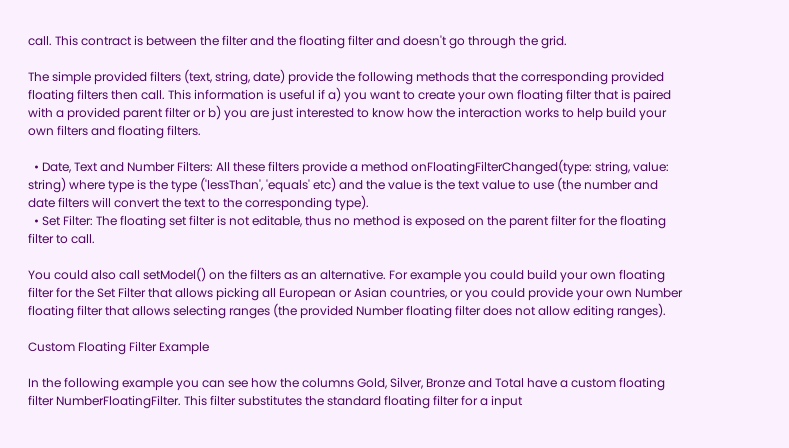call. This contract is between the filter and the floating filter and doesn't go through the grid.

The simple provided filters (text, string, date) provide the following methods that the corresponding provided floating filters then call. This information is useful if a) you want to create your own floating filter that is paired with a provided parent filter or b) you are just interested to know how the interaction works to help build your own filters and floating filters.

  • Date, Text and Number Filters: All these filters provide a method onFloatingFilterChanged(type: string, value: string) where type is the type ('lessThan', 'equals' etc) and the value is the text value to use (the number and date filters will convert the text to the corresponding type).
  • Set Filter: The floating set filter is not editable, thus no method is exposed on the parent filter for the floating filter to call.

You could also call setModel() on the filters as an alternative. For example you could build your own floating filter for the Set Filter that allows picking all European or Asian countries, or you could provide your own Number floating filter that allows selecting ranges (the provided Number floating filter does not allow editing ranges).

Custom Floating Filter Example

In the following example you can see how the columns Gold, Silver, Bronze and Total have a custom floating filter NumberFloatingFilter. This filter substitutes the standard floating filter for a input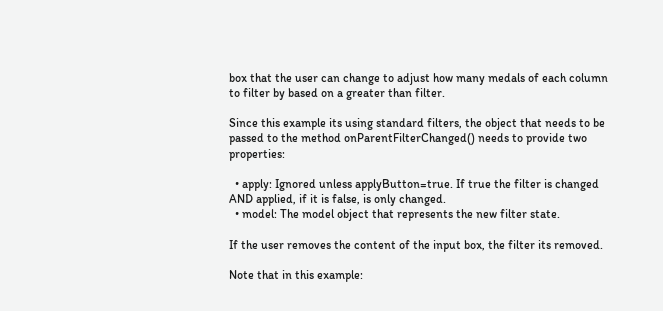box that the user can change to adjust how many medals of each column to filter by based on a greater than filter.

Since this example its using standard filters, the object that needs to be passed to the method onParentFilterChanged() needs to provide two properties:

  • apply: Ignored unless applyButton=true. If true the filter is changed AND applied, if it is false, is only changed.
  • model: The model object that represents the new filter state.

If the user removes the content of the input box, the filter its removed.

Note that in this example: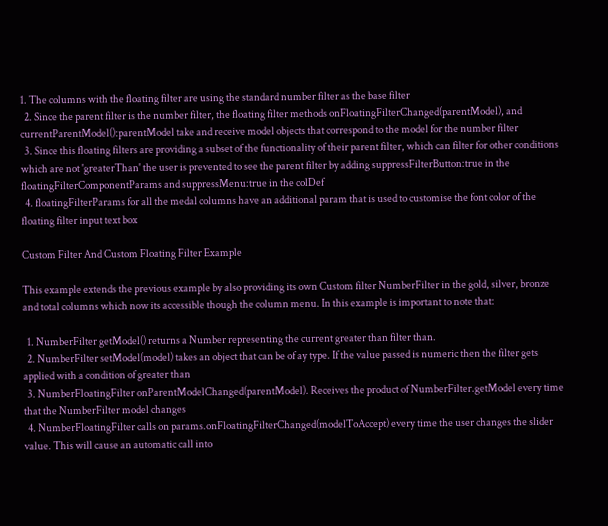1. The columns with the floating filter are using the standard number filter as the base filter
  2. Since the parent filter is the number filter, the floating filter methods onFloatingFilterChanged(parentModel), and currentParentModel():parentModel take and receive model objects that correspond to the model for the number filter
  3. Since this floating filters are providing a subset of the functionality of their parent filter, which can filter for other conditions which are not 'greaterThan' the user is prevented to see the parent filter by adding suppressFilterButton:true in the floatingFilterComponentParams and suppressMenu:true in the colDef
  4. floatingFilterParams for all the medal columns have an additional param that is used to customise the font color of the floating filter input text box

Custom Filter And Custom Floating Filter Example

This example extends the previous example by also providing its own Custom filter NumberFilter in the gold, silver, bronze and total columns which now its accessible though the column menu. In this example is important to note that:

  1. NumberFilter getModel() returns a Number representing the current greater than filter than.
  2. NumberFilter setModel(model) takes an object that can be of ay type. If the value passed is numeric then the filter gets applied with a condition of greater than
  3. NumberFloatingFilter onParentModelChanged(parentModel). Receives the product of NumberFilter.getModel every time that the NumberFilter model changes
  4. NumberFloatingFilter calls on params.onFloatingFilterChanged(modelToAccept) every time the user changes the slider value. This will cause an automatic call into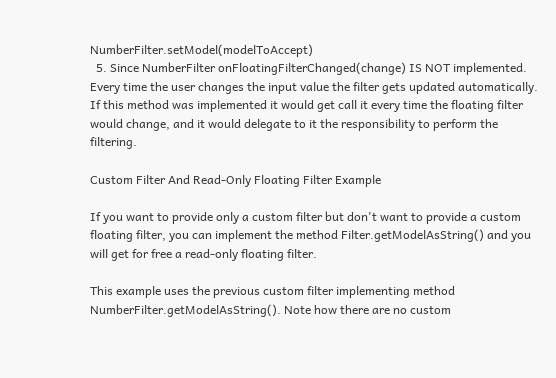NumberFilter.setModel(modelToAccept)
  5. Since NumberFilter onFloatingFilterChanged(change) IS NOT implemented. Every time the user changes the input value the filter gets updated automatically. If this method was implemented it would get call it every time the floating filter would change, and it would delegate to it the responsibility to perform the filtering.

Custom Filter And Read-Only Floating Filter Example

If you want to provide only a custom filter but don't want to provide a custom floating filter, you can implement the method Filter.getModelAsString() and you will get for free a read-only floating filter.

This example uses the previous custom filter implementing method NumberFilter.getModelAsString(). Note how there are no custom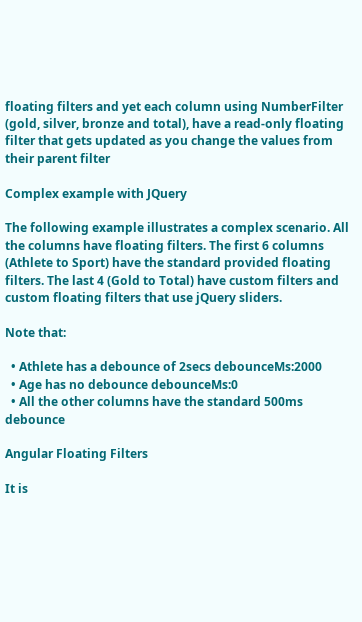floating filters and yet each column using NumberFilter (gold, silver, bronze and total), have a read-only floating filter that gets updated as you change the values from their parent filter

Complex example with JQuery

The following example illustrates a complex scenario. All the columns have floating filters. The first 6 columns (Athlete to Sport) have the standard provided floating filters. The last 4 (Gold to Total) have custom filters and custom floating filters that use jQuery sliders.

Note that:

  • Athlete has a debounce of 2secs debounceMs:2000
  • Age has no debounce debounceMs:0
  • All the other columns have the standard 500ms debounce

Angular Floating Filters

It is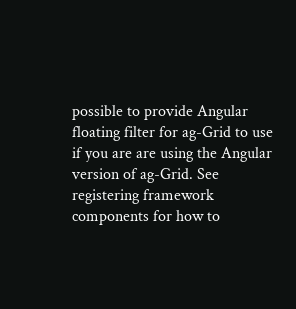possible to provide Angular floating filter for ag-Grid to use if you are are using the Angular version of ag-Grid. See registering framework components for how to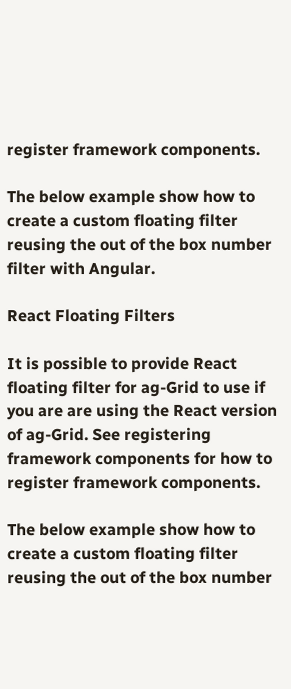register framework components.

The below example show how to create a custom floating filter reusing the out of the box number filter with Angular.

React Floating Filters

It is possible to provide React floating filter for ag-Grid to use if you are are using the React version of ag-Grid. See registering framework components for how to register framework components.

The below example show how to create a custom floating filter reusing the out of the box number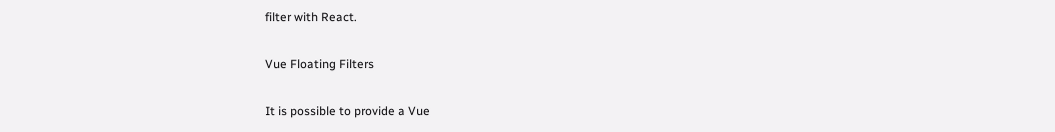filter with React.

Vue Floating Filters

It is possible to provide a Vue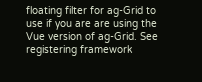floating filter for ag-Grid to use if you are are using the Vue version of ag-Grid. See registering framework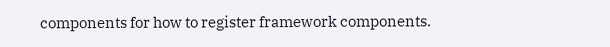components for how to register framework components.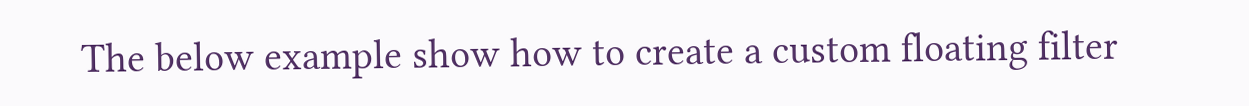The below example show how to create a custom floating filter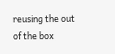reusing the out of the box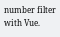number filter with Vue.